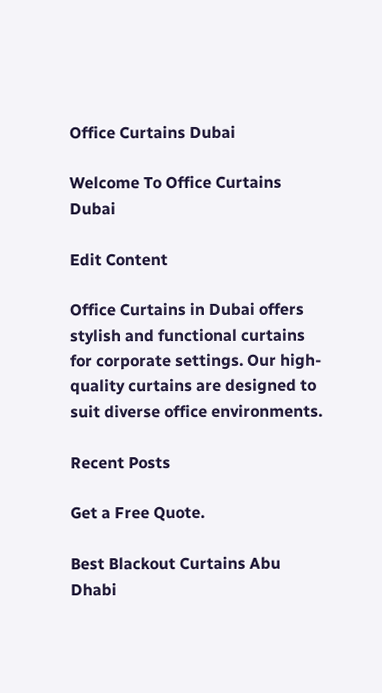Office Curtains Dubai

Welcome To Office Curtains Dubai

Edit Content

Office Curtains in Dubai offers stylish and functional curtains for corporate settings. Our high-quality curtains are designed to suit diverse office environments.

Recent Posts

Get a Free Quote.

Best Blackout Curtains Abu Dhabi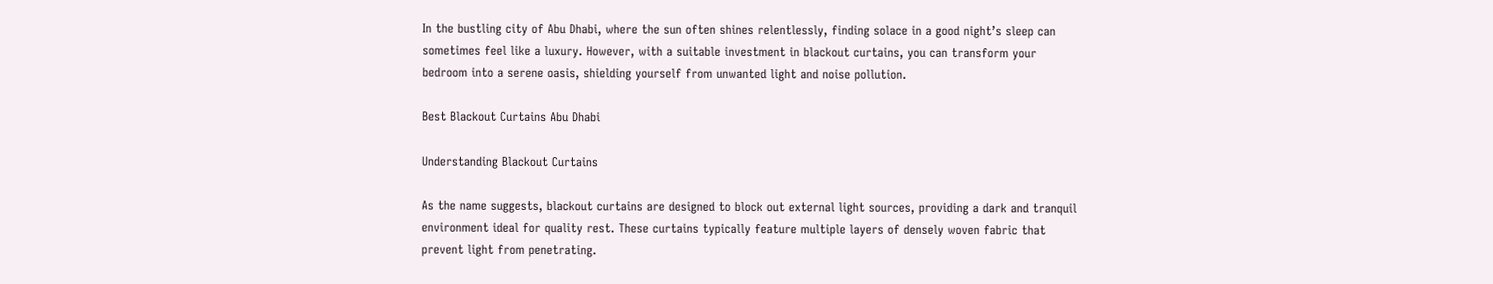In the bustling city of Abu Dhabi, where the sun often shines relentlessly, finding solace in a good night’s sleep can sometimes feel like a luxury. However, with a suitable investment in blackout curtains, you can transform your bedroom into a serene oasis, shielding yourself from unwanted light and noise pollution.

Best Blackout Curtains Abu Dhabi

Understanding Blackout Curtains

As the name suggests, blackout curtains are designed to block out external light sources, providing a dark and tranquil environment ideal for quality rest. These curtains typically feature multiple layers of densely woven fabric that prevent light from penetrating.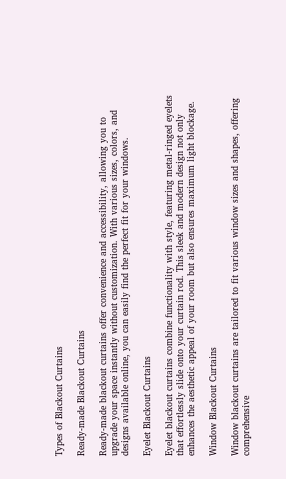Types of Blackout Curtains

Ready-made Blackout Curtains

Ready-made blackout curtains offer convenience and accessibility, allowing you to upgrade your space instantly without customization. With various sizes, colors, and designs available online, you can easily find the perfect fit for your windows.

Eyelet Blackout Curtains

Eyelet blackout curtains combine functionality with style, featuring metal-ringed eyelets that effortlessly slide onto your curtain rod. This sleek and modern design not only enhances the aesthetic appeal of your room but also ensures maximum light blockage.

Window Blackout Curtains

Window blackout curtains are tailored to fit various window sizes and shapes, offering comprehensive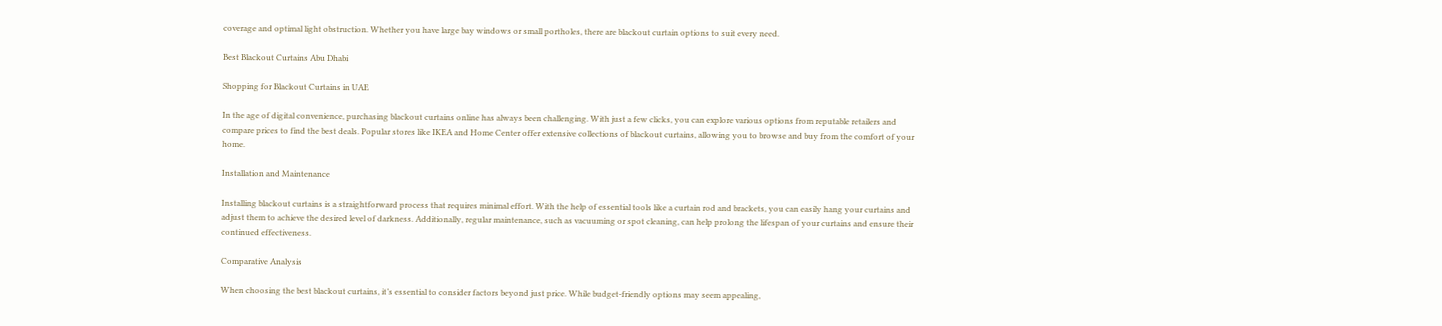coverage and optimal light obstruction. Whether you have large bay windows or small portholes, there are blackout curtain options to suit every need.

Best Blackout Curtains Abu Dhabi

Shopping for Blackout Curtains in UAE

In the age of digital convenience, purchasing blackout curtains online has always been challenging. With just a few clicks, you can explore various options from reputable retailers and compare prices to find the best deals. Popular stores like IKEA and Home Center offer extensive collections of blackout curtains, allowing you to browse and buy from the comfort of your home.

Installation and Maintenance

Installing blackout curtains is a straightforward process that requires minimal effort. With the help of essential tools like a curtain rod and brackets, you can easily hang your curtains and adjust them to achieve the desired level of darkness. Additionally, regular maintenance, such as vacuuming or spot cleaning, can help prolong the lifespan of your curtains and ensure their continued effectiveness.

Comparative Analysis

When choosing the best blackout curtains, it’s essential to consider factors beyond just price. While budget-friendly options may seem appealing,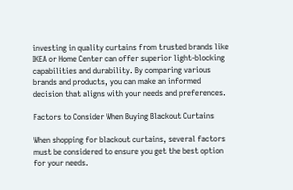investing in quality curtains from trusted brands like IKEA or Home Center can offer superior light-blocking capabilities and durability. By comparing various brands and products, you can make an informed decision that aligns with your needs and preferences.

Factors to Consider When Buying Blackout Curtains

When shopping for blackout curtains, several factors must be considered to ensure you get the best option for your needs.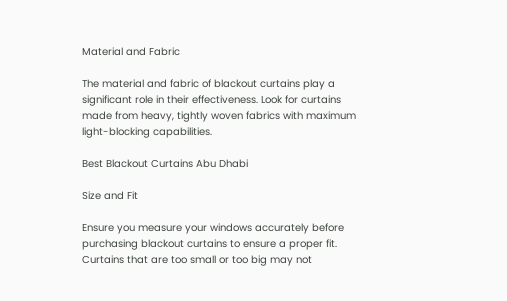Material and Fabric

The material and fabric of blackout curtains play a significant role in their effectiveness. Look for curtains made from heavy, tightly woven fabrics with maximum light-blocking capabilities.

Best Blackout Curtains Abu Dhabi

Size and Fit

Ensure you measure your windows accurately before purchasing blackout curtains to ensure a proper fit. Curtains that are too small or too big may not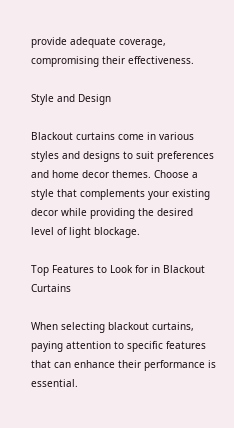provide adequate coverage, compromising their effectiveness.

Style and Design

Blackout curtains come in various styles and designs to suit preferences and home decor themes. Choose a style that complements your existing decor while providing the desired level of light blockage.

Top Features to Look for in Blackout Curtains

When selecting blackout curtains, paying attention to specific features that can enhance their performance is essential.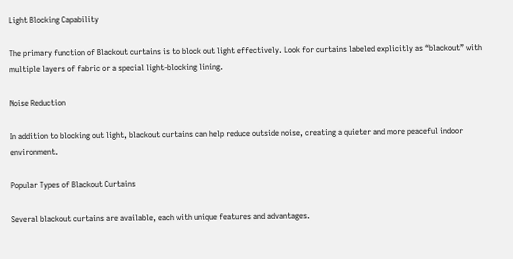Light Blocking Capability

The primary function of Blackout curtains is to block out light effectively. Look for curtains labeled explicitly as “blackout” with multiple layers of fabric or a special light-blocking lining.

Noise Reduction

In addition to blocking out light, blackout curtains can help reduce outside noise, creating a quieter and more peaceful indoor environment.

Popular Types of Blackout Curtains

Several blackout curtains are available, each with unique features and advantages.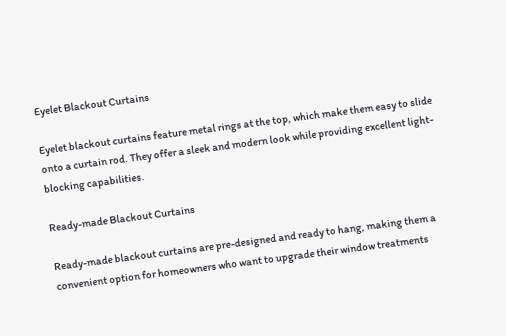Eyelet Blackout Curtains

Eyelet blackout curtains feature metal rings at the top, which make them easy to slide onto a curtain rod. They offer a sleek and modern look while providing excellent light-blocking capabilities.

Ready-made Blackout Curtains

Ready-made blackout curtains are pre-designed and ready to hang, making them a convenient option for homeowners who want to upgrade their window treatments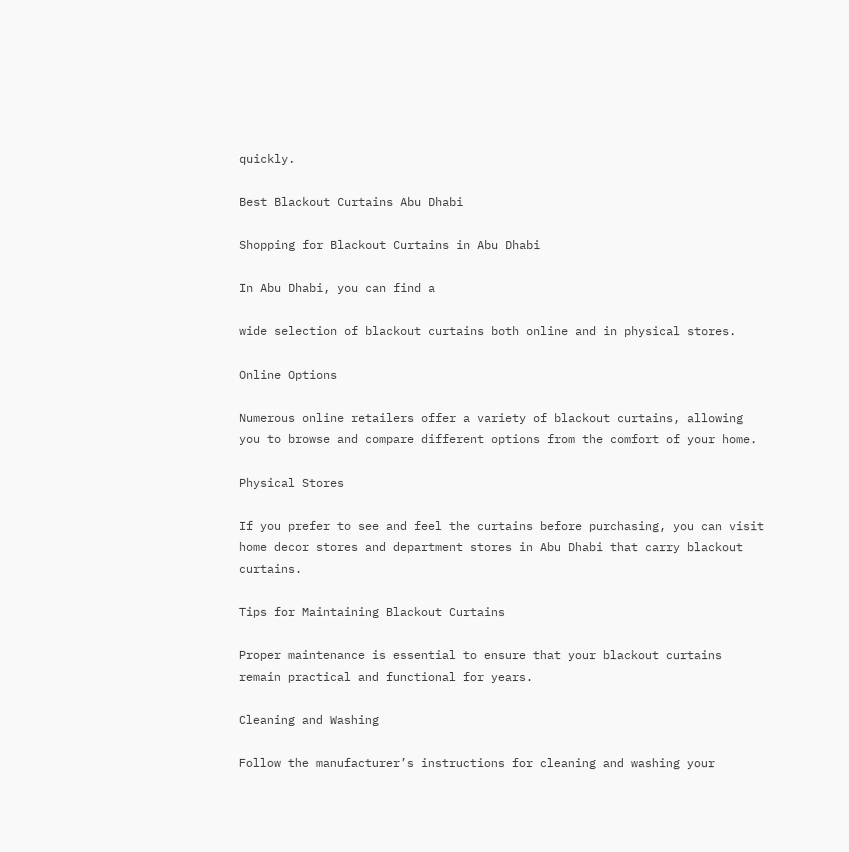quickly.

Best Blackout Curtains Abu Dhabi

Shopping for Blackout Curtains in Abu Dhabi

In Abu Dhabi, you can find a

wide selection of blackout curtains both online and in physical stores.

Online Options

Numerous online retailers offer a variety of blackout curtains, allowing you to browse and compare different options from the comfort of your home.

Physical Stores

If you prefer to see and feel the curtains before purchasing, you can visit home decor stores and department stores in Abu Dhabi that carry blackout curtains.

Tips for Maintaining Blackout Curtains

Proper maintenance is essential to ensure that your blackout curtains remain practical and functional for years.

Cleaning and Washing

Follow the manufacturer’s instructions for cleaning and washing your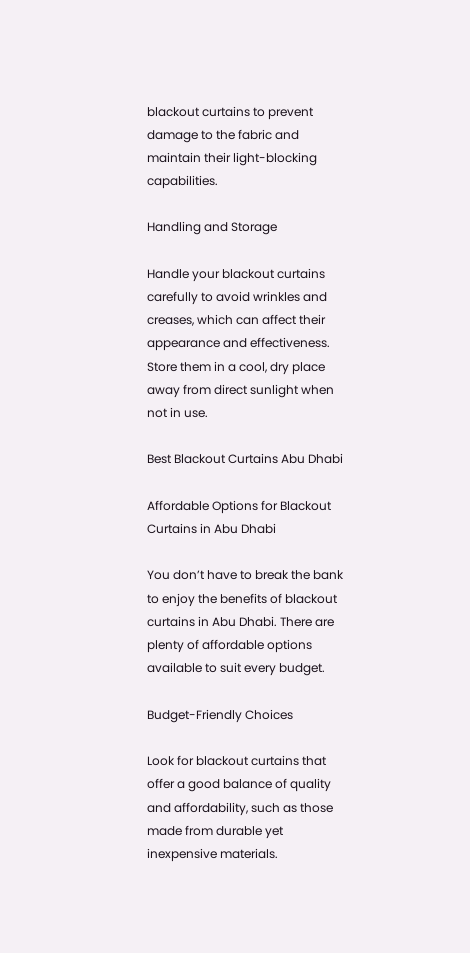blackout curtains to prevent damage to the fabric and maintain their light-blocking capabilities.

Handling and Storage

Handle your blackout curtains carefully to avoid wrinkles and creases, which can affect their appearance and effectiveness. Store them in a cool, dry place away from direct sunlight when not in use.

Best Blackout Curtains Abu Dhabi

Affordable Options for Blackout Curtains in Abu Dhabi

You don’t have to break the bank to enjoy the benefits of blackout curtains in Abu Dhabi. There are plenty of affordable options available to suit every budget.

Budget-Friendly Choices

Look for blackout curtains that offer a good balance of quality and affordability, such as those made from durable yet inexpensive materials.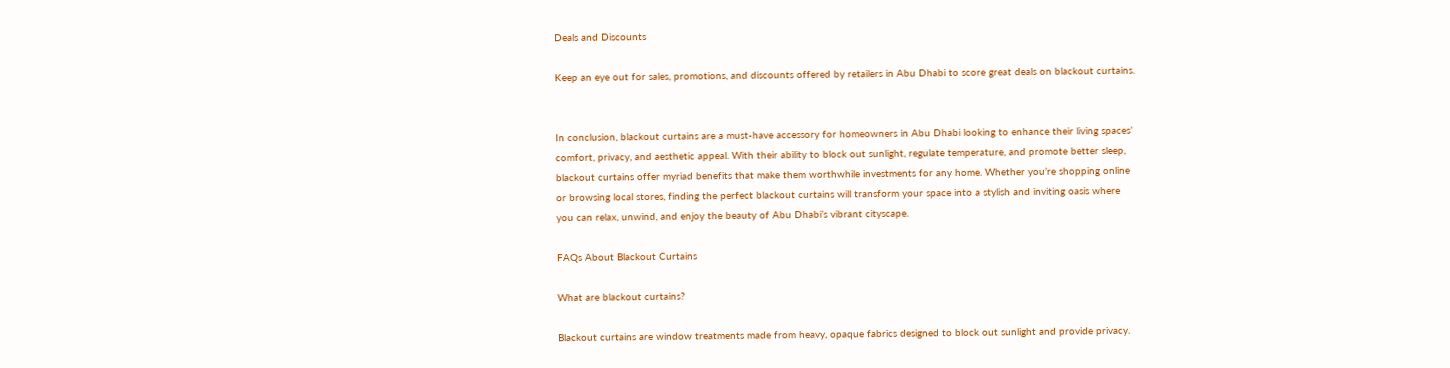Deals and Discounts

Keep an eye out for sales, promotions, and discounts offered by retailers in Abu Dhabi to score great deals on blackout curtains.


In conclusion, blackout curtains are a must-have accessory for homeowners in Abu Dhabi looking to enhance their living spaces’ comfort, privacy, and aesthetic appeal. With their ability to block out sunlight, regulate temperature, and promote better sleep, blackout curtains offer myriad benefits that make them worthwhile investments for any home. Whether you’re shopping online or browsing local stores, finding the perfect blackout curtains will transform your space into a stylish and inviting oasis where you can relax, unwind, and enjoy the beauty of Abu Dhabi’s vibrant cityscape.

FAQs About Blackout Curtains

What are blackout curtains?

Blackout curtains are window treatments made from heavy, opaque fabrics designed to block out sunlight and provide privacy.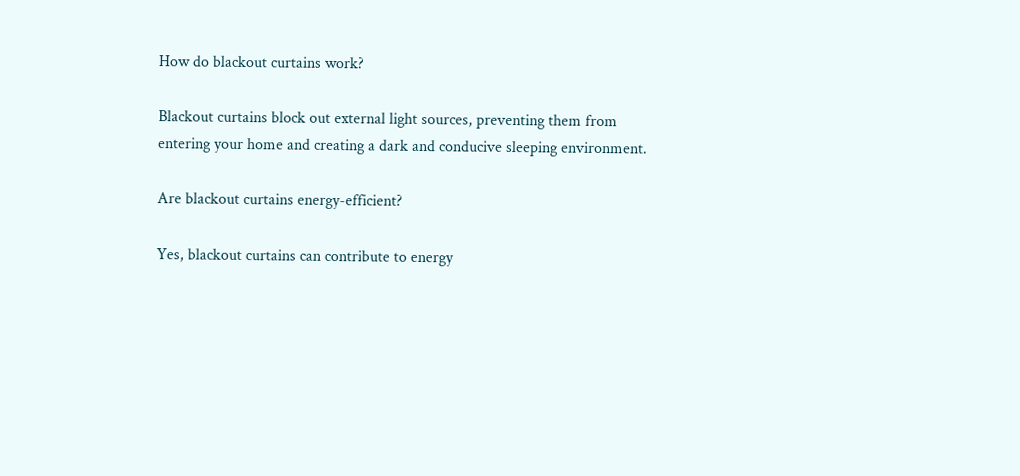How do blackout curtains work?

Blackout curtains block out external light sources, preventing them from entering your home and creating a dark and conducive sleeping environment.

Are blackout curtains energy-efficient?

Yes, blackout curtains can contribute to energy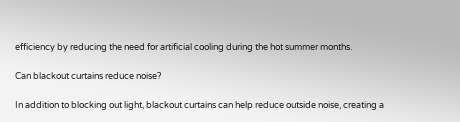efficiency by reducing the need for artificial cooling during the hot summer months.

Can blackout curtains reduce noise?

In addition to blocking out light, blackout curtains can help reduce outside noise, creating a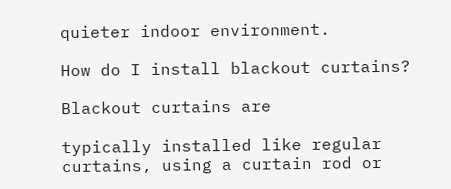quieter indoor environment.

How do I install blackout curtains?

Blackout curtains are

typically installed like regular curtains, using a curtain rod or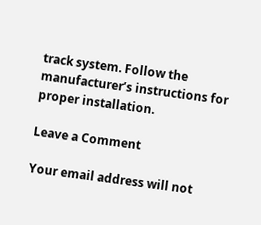track system. Follow the manufacturer’s instructions for proper installation.

Leave a Comment

Your email address will not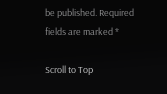be published. Required fields are marked *

Scroll to Top